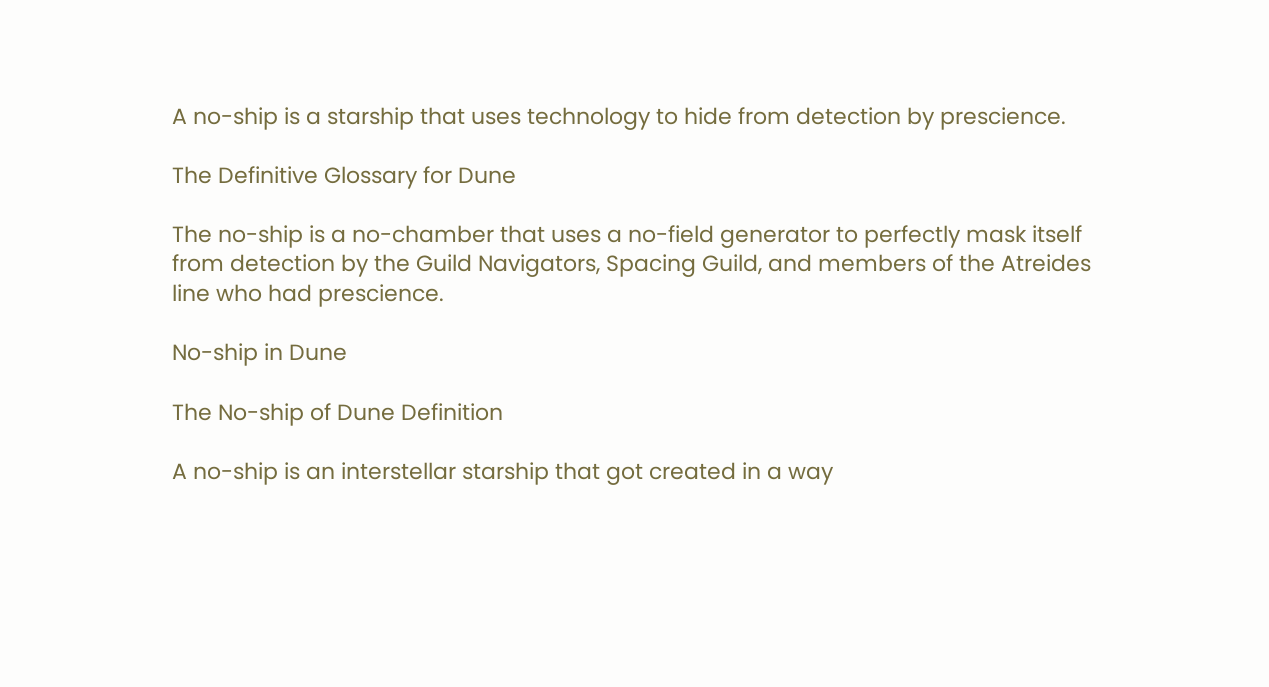A no-ship is a starship that uses technology to hide from detection by prescience.

The Definitive Glossary for Dune

The no-ship is a no-chamber that uses a no-field generator to perfectly mask itself from detection by the Guild Navigators, Spacing Guild, and members of the Atreides line who had prescience.

No-ship in Dune

The No-ship of Dune Definition

A no-ship is an interstellar starship that got created in a way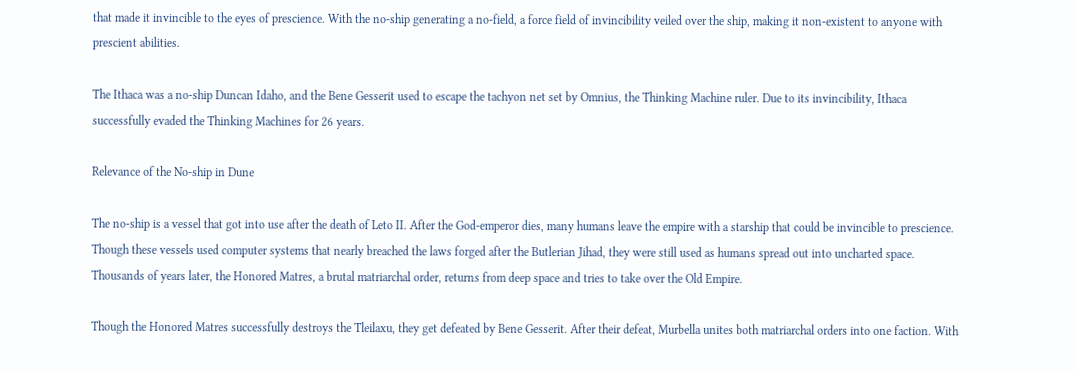that made it invincible to the eyes of prescience. With the no-ship generating a no-field, a force field of invincibility veiled over the ship, making it non-existent to anyone with prescient abilities.

The Ithaca was a no-ship Duncan Idaho, and the Bene Gesserit used to escape the tachyon net set by Omnius, the Thinking Machine ruler. Due to its invincibility, Ithaca successfully evaded the Thinking Machines for 26 years.

Relevance of the No-ship in Dune

The no-ship is a vessel that got into use after the death of Leto II. After the God-emperor dies, many humans leave the empire with a starship that could be invincible to prescience. Though these vessels used computer systems that nearly breached the laws forged after the Butlerian Jihad, they were still used as humans spread out into uncharted space. Thousands of years later, the Honored Matres, a brutal matriarchal order, returns from deep space and tries to take over the Old Empire.

Though the Honored Matres successfully destroys the Tleilaxu, they get defeated by Bene Gesserit. After their defeat, Murbella unites both matriarchal orders into one faction. With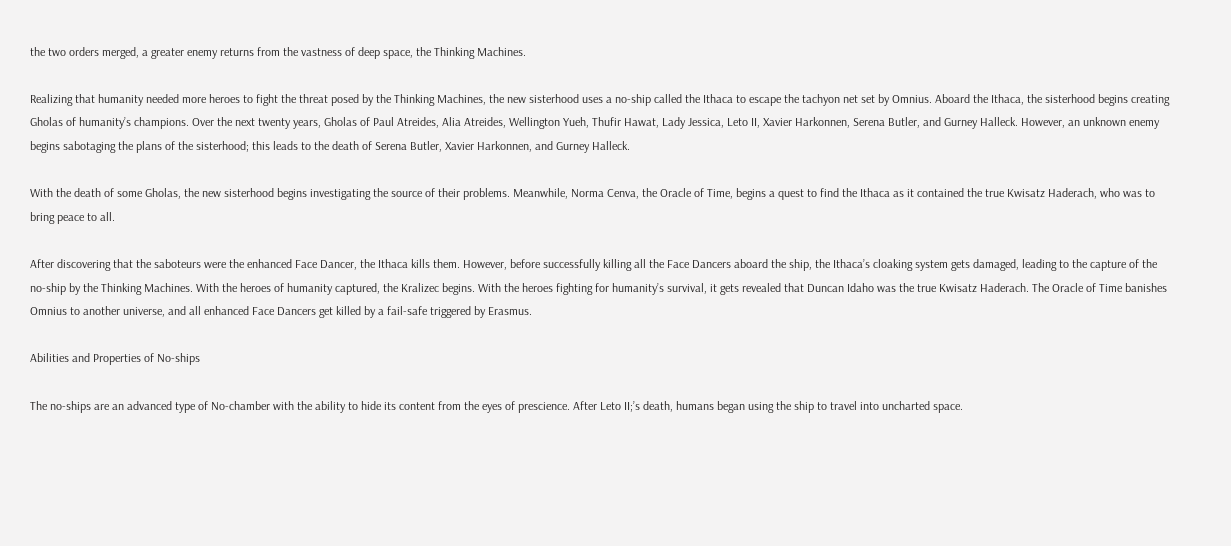the two orders merged, a greater enemy returns from the vastness of deep space, the Thinking Machines.

Realizing that humanity needed more heroes to fight the threat posed by the Thinking Machines, the new sisterhood uses a no-ship called the Ithaca to escape the tachyon net set by Omnius. Aboard the Ithaca, the sisterhood begins creating Gholas of humanity’s champions. Over the next twenty years, Gholas of Paul Atreides, Alia Atreides, Wellington Yueh, Thufir Hawat, Lady Jessica, Leto II, Xavier Harkonnen, Serena Butler, and Gurney Halleck. However, an unknown enemy begins sabotaging the plans of the sisterhood; this leads to the death of Serena Butler, Xavier Harkonnen, and Gurney Halleck.

With the death of some Gholas, the new sisterhood begins investigating the source of their problems. Meanwhile, Norma Cenva, the Oracle of Time, begins a quest to find the Ithaca as it contained the true Kwisatz Haderach, who was to bring peace to all.

After discovering that the saboteurs were the enhanced Face Dancer, the Ithaca kills them. However, before successfully killing all the Face Dancers aboard the ship, the Ithaca’s cloaking system gets damaged, leading to the capture of the no-ship by the Thinking Machines. With the heroes of humanity captured, the Kralizec begins. With the heroes fighting for humanity’s survival, it gets revealed that Duncan Idaho was the true Kwisatz Haderach. The Oracle of Time banishes Omnius to another universe, and all enhanced Face Dancers get killed by a fail-safe triggered by Erasmus.

Abilities and Properties of No-ships

The no-ships are an advanced type of No-chamber with the ability to hide its content from the eyes of prescience. After Leto II;’s death, humans began using the ship to travel into uncharted space.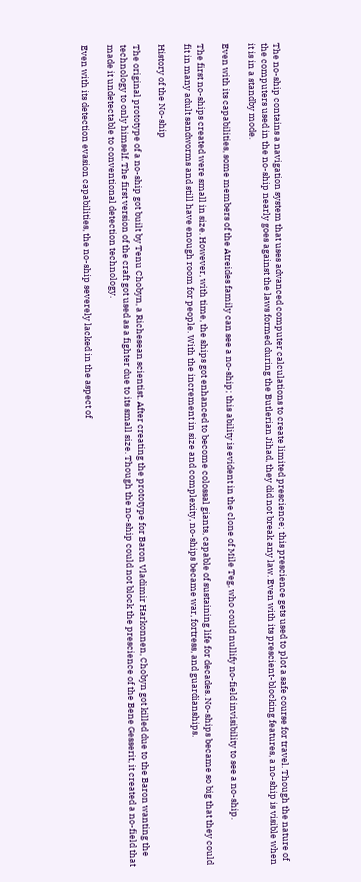The no-ship contains a navigation system that uses advanced computer calculations to create limited prescience; this prescience gets used to plot a safe course for travel. Though the nature of the computers used in the no-ship nearly goes against the laws formed during the Butlerian Jihad, they did not break any law. Even with its prescient-blocking features, a no-ship is visible when it is in a standby mode.

Even with its capabilities, some members of the Atreides family can see a no-ship; this ability is evident in the clone of Mile Teg, who could nullify no-field invisibility to see a no-ship.

The first no-ships created were small in size. However, with time, the ships got enhanced to become colossal giants, capable of sustaining life for decades. No-ships became so big that they could fit in many adult sandworms and still have enough room for people. With the increment in size and complexity, no-ships became war, fortress, and guardianships.

History of the No-ship

The original prototype of a no-ship got built by Tenu Chobyn, a Richesean scientist. After creating the prototype for Baron Vladimir Harkonnen, Chobyn got killed due to the Baron wanting the technology to only himself. The first version of the craft got used as a fighter due to its small size. Though the no-ship could not block the prescience of the Bene Gesserit, it created a no-field that made it undetectable to conventional detection technology.

Even with its detection evasion capabilities, the no-ship severely lacked in the aspect of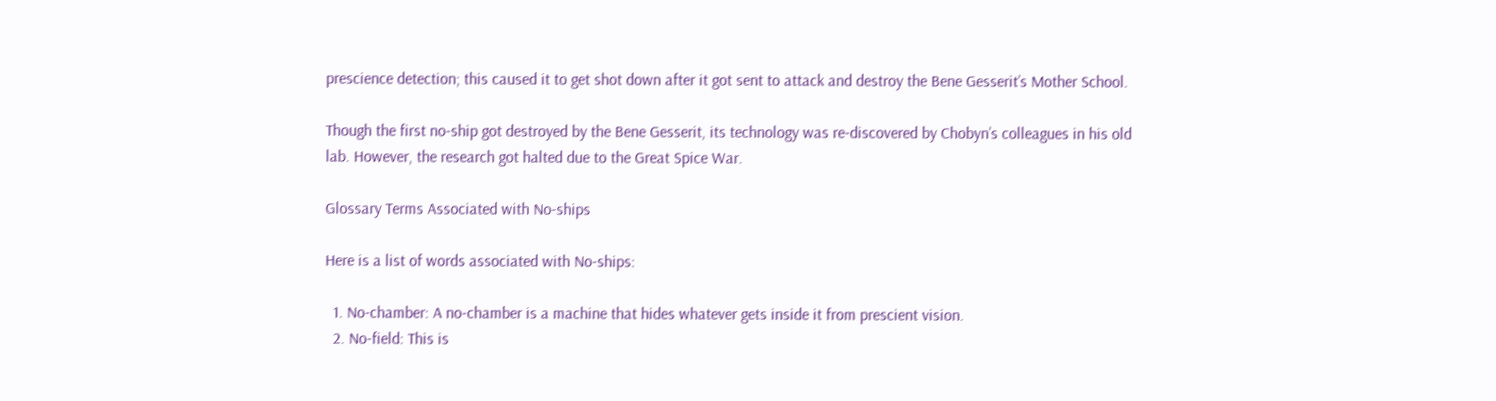prescience detection; this caused it to get shot down after it got sent to attack and destroy the Bene Gesserit’s Mother School.

Though the first no-ship got destroyed by the Bene Gesserit, its technology was re-discovered by Chobyn’s colleagues in his old lab. However, the research got halted due to the Great Spice War.

Glossary Terms Associated with No-ships

Here is a list of words associated with No-ships:

  1. No-chamber: A no-chamber is a machine that hides whatever gets inside it from prescient vision.
  2. No-field: This is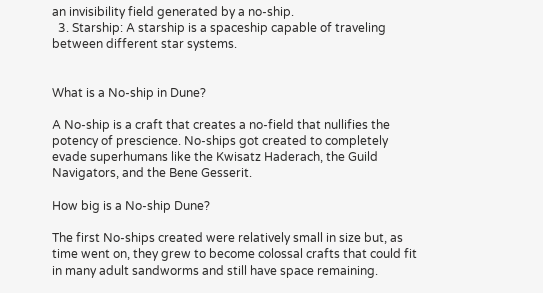an invisibility field generated by a no-ship.
  3. Starship: A starship is a spaceship capable of traveling between different star systems.


What is a No-ship in Dune?

A No-ship is a craft that creates a no-field that nullifies the potency of prescience. No-ships got created to completely evade superhumans like the Kwisatz Haderach, the Guild Navigators, and the Bene Gesserit.

How big is a No-ship Dune?

The first No-ships created were relatively small in size but, as time went on, they grew to become colossal crafts that could fit in many adult sandworms and still have space remaining.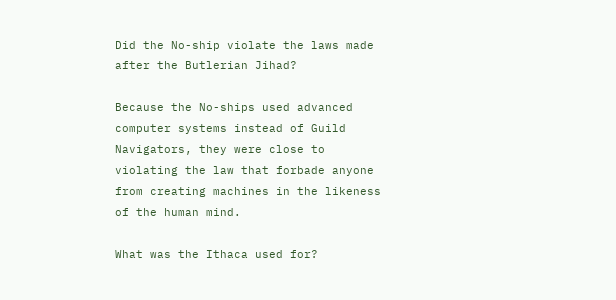Did the No-ship violate the laws made after the Butlerian Jihad?

Because the No-ships used advanced computer systems instead of Guild Navigators, they were close to violating the law that forbade anyone from creating machines in the likeness of the human mind.

What was the Ithaca used for?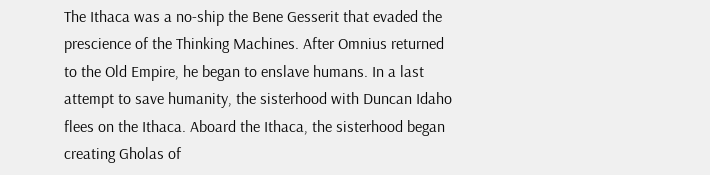The Ithaca was a no-ship the Bene Gesserit that evaded the prescience of the Thinking Machines. After Omnius returned to the Old Empire, he began to enslave humans. In a last attempt to save humanity, the sisterhood with Duncan Idaho flees on the Ithaca. Aboard the Ithaca, the sisterhood began creating Gholas of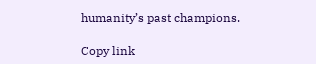humanity’s past champions.

Copy link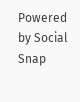Powered by Social Snap